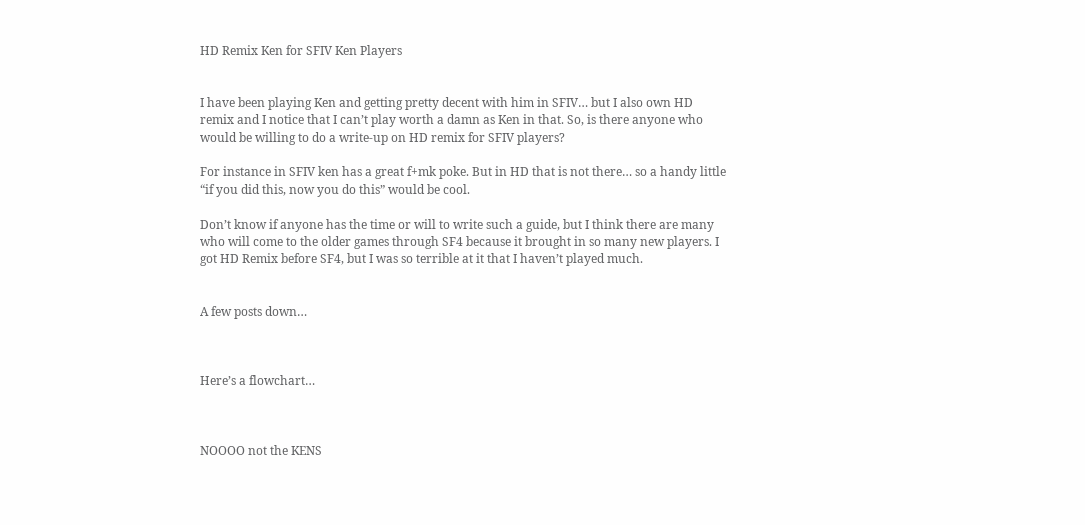HD Remix Ken for SFIV Ken Players


I have been playing Ken and getting pretty decent with him in SFIV… but I also own HD remix and I notice that I can’t play worth a damn as Ken in that. So, is there anyone who would be willing to do a write-up on HD remix for SFIV players?

For instance in SFIV ken has a great f+mk poke. But in HD that is not there… so a handy little “if you did this, now you do this” would be cool.

Don’t know if anyone has the time or will to write such a guide, but I think there are many who will come to the older games through SF4 because it brought in so many new players. I got HD Remix before SF4, but I was so terrible at it that I haven’t played much.


A few posts down…



Here’s a flowchart…



NOOOO not the KENS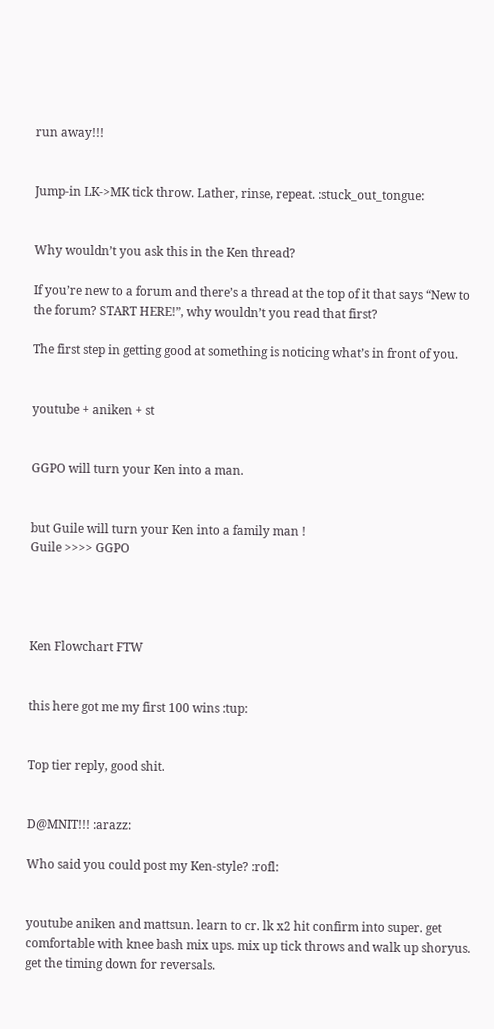run away!!!


Jump-in LK->MK tick throw. Lather, rinse, repeat. :stuck_out_tongue:


Why wouldn’t you ask this in the Ken thread?

If you’re new to a forum and there’s a thread at the top of it that says “New to the forum? START HERE!”, why wouldn’t you read that first?

The first step in getting good at something is noticing what’s in front of you.


youtube + aniken + st


GGPO will turn your Ken into a man.


but Guile will turn your Ken into a family man !
Guile >>>> GGPO




Ken Flowchart FTW


this here got me my first 100 wins :tup:


Top tier reply, good shit.


D@MNIT!!! :arazz:

Who said you could post my Ken-style? :rofl:


youtube aniken and mattsun. learn to cr. lk x2 hit confirm into super. get comfortable with knee bash mix ups. mix up tick throws and walk up shoryus. get the timing down for reversals.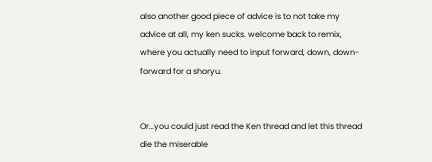also another good piece of advice is to not take my advice at all, my ken sucks. welcome back to remix, where you actually need to input forward, down, down-forward for a shoryu.


Or…you could just read the Ken thread and let this thread die the miserable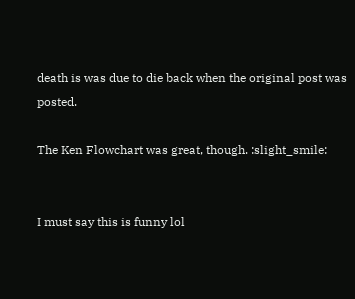death is was due to die back when the original post was posted.

The Ken Flowchart was great, though. :slight_smile:


I must say this is funny lol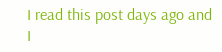I read this post days ago and I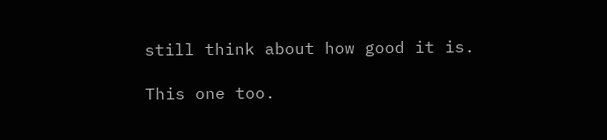still think about how good it is.

This one too.